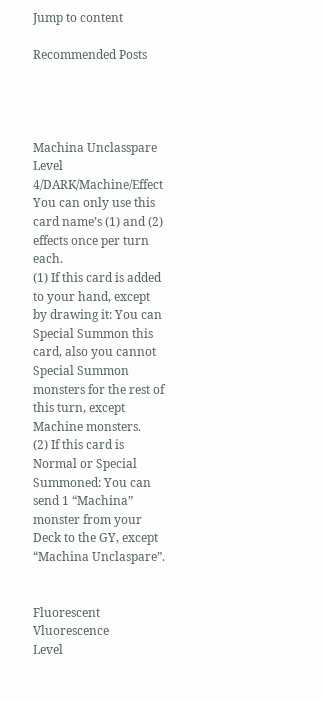Jump to content

Recommended Posts




Machina Unclasspare
Level 4/DARK/Machine/Effect
You can only use this card name’s (1) and (2) effects once per turn each.
(1) If this card is added to your hand, except by drawing it: You can Special Summon this card, also you cannot Special Summon monsters for the rest of this turn, except Machine monsters.
(2) If this card is Normal or Special Summoned: You can send 1 “Machina” monster from your Deck to the GY, except “Machina Unclaspare”.


Fluorescent Vluorescence
Level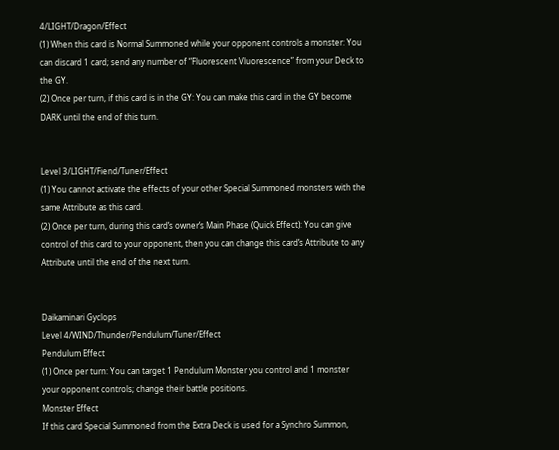4/LIGHT/Dragon/Effect
(1) When this card is Normal Summoned while your opponent controls a monster: You can discard 1 card; send any number of “Fluorescent Vluorescence” from your Deck to the GY.
(2) Once per turn, if this card is in the GY: You can make this card in the GY become DARK until the end of this turn.


Level 3/LIGHT/Fiend/Tuner/Effect
(1) You cannot activate the effects of your other Special Summoned monsters with the same Attribute as this card.
(2) Once per turn, during this card’s owner’s Main Phase (Quick Effect): You can give control of this card to your opponent, then you can change this card’s Attribute to any Attribute until the end of the next turn.


Daikaminari Gyclops
Level 4/WIND/Thunder/Pendulum/Tuner/Effect
Pendulum Effect
(1) Once per turn: You can target 1 Pendulum Monster you control and 1 monster your opponent controls; change their battle positions.
Monster Effect
If this card Special Summoned from the Extra Deck is used for a Synchro Summon,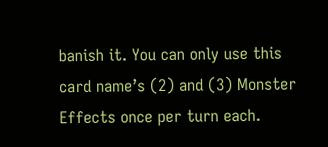banish it. You can only use this card name’s (2) and (3) Monster Effects once per turn each.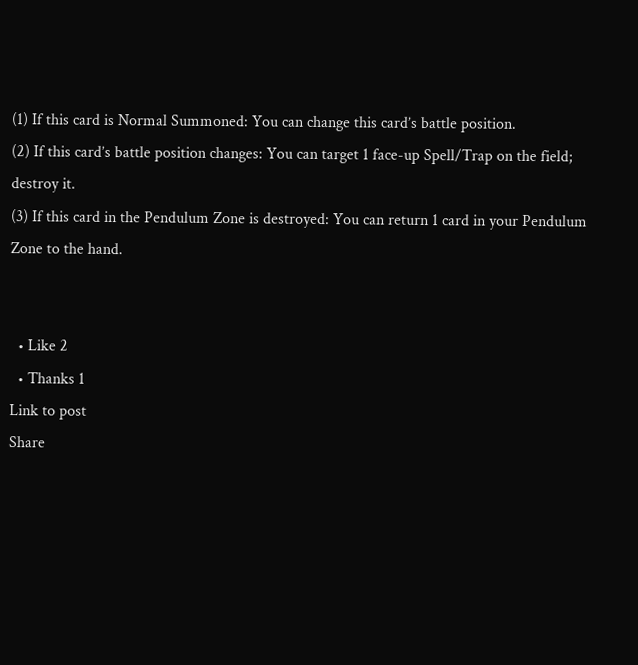(1) If this card is Normal Summoned: You can change this card’s battle position.
(2) If this card’s battle position changes: You can target 1 face-up Spell/Trap on the field; destroy it.
(3) If this card in the Pendulum Zone is destroyed: You can return 1 card in your Pendulum Zone to the hand.


  • Like 2
  • Thanks 1
Link to post
Share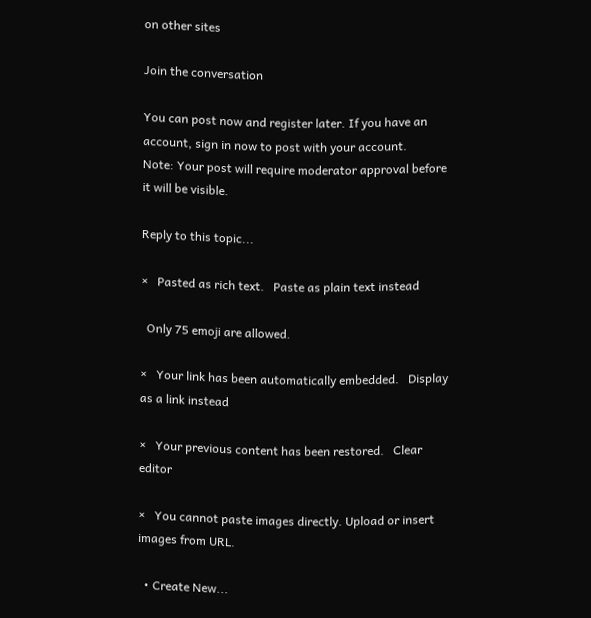on other sites

Join the conversation

You can post now and register later. If you have an account, sign in now to post with your account.
Note: Your post will require moderator approval before it will be visible.

Reply to this topic...

×   Pasted as rich text.   Paste as plain text instead

  Only 75 emoji are allowed.

×   Your link has been automatically embedded.   Display as a link instead

×   Your previous content has been restored.   Clear editor

×   You cannot paste images directly. Upload or insert images from URL.

  • Create New...